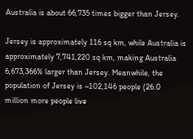Australia is about 66,735 times bigger than Jersey.

Jersey is approximately 116 sq km, while Australia is approximately 7,741,220 sq km, making Australia 6,673,366% larger than Jersey. Meanwhile, the population of Jersey is ~102,146 people (26.0 million more people live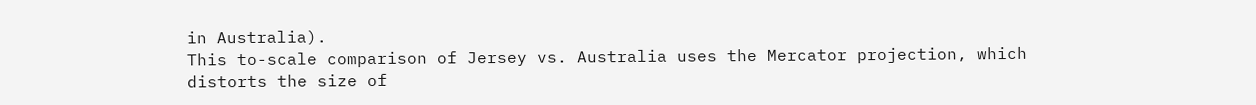in Australia).
This to-scale comparison of Jersey vs. Australia uses the Mercator projection, which distorts the size of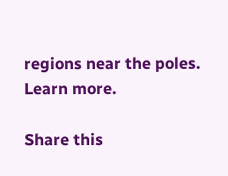regions near the poles. Learn more.

Share this